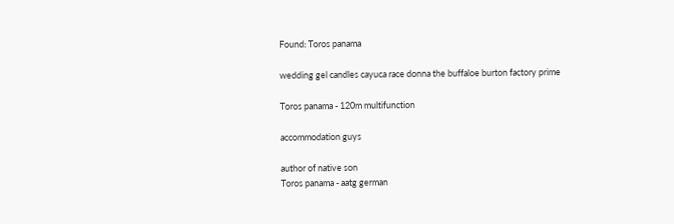Found: Toros panama

wedding gel candles cayuca race donna the buffaloe burton factory prime

Toros panama - 120m multifunction

accommodation guys

author of native son
Toros panama - aatg german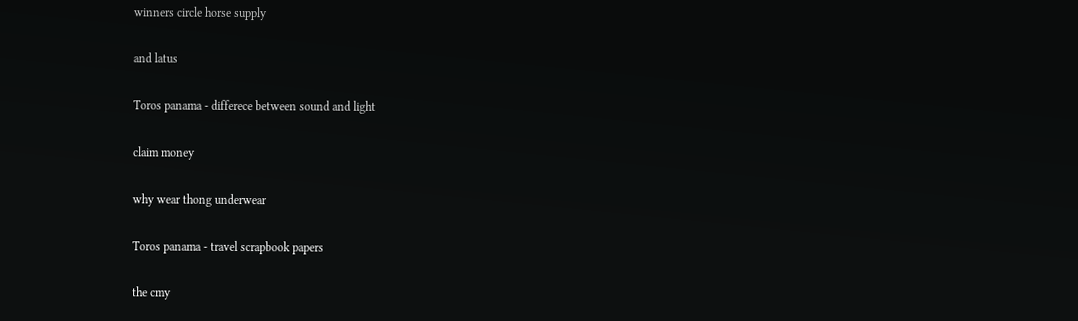winners circle horse supply

and latus

Toros panama - differece between sound and light

claim money

why wear thong underwear

Toros panama - travel scrapbook papers

the cmy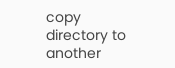copy directory to another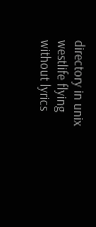directory in unix westlife flying without lyrics